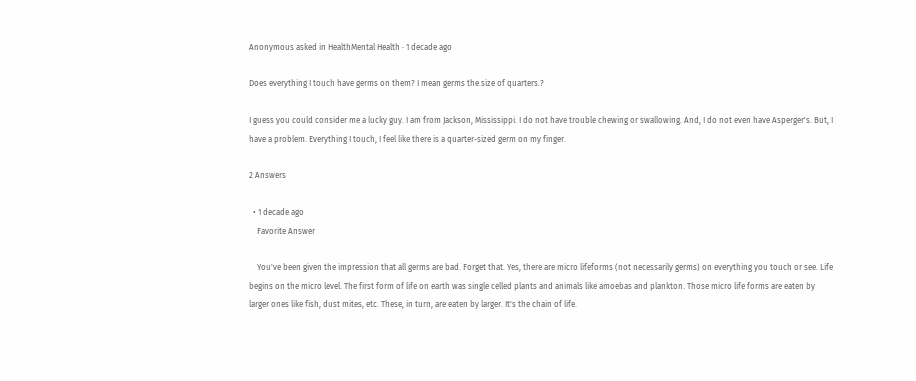Anonymous asked in HealthMental Health · 1 decade ago

Does everything I touch have germs on them? I mean germs the size of quarters.?

I guess you could consider me a lucky guy. I am from Jackson, Mississippi. I do not have trouble chewing or swallowing. And, I do not even have Asperger's. But, I have a problem. Everything I touch, I feel like there is a quarter-sized germ on my finger.

2 Answers

  • 1 decade ago
    Favorite Answer

    You've been given the impression that all germs are bad. Forget that. Yes, there are micro lifeforms (not necessarily germs) on everything you touch or see. Life begins on the micro level. The first form of life on earth was single celled plants and animals like amoebas and plankton. Those micro life forms are eaten by larger ones like fish, dust mites, etc. These, in turn, are eaten by larger. It's the chain of life.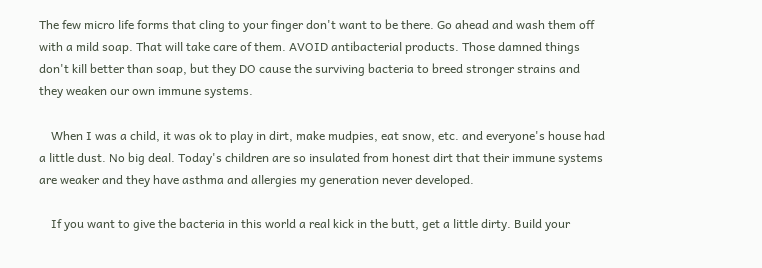The few micro life forms that cling to your finger don't want to be there. Go ahead and wash them off with a mild soap. That will take care of them. AVOID antibacterial products. Those damned things don't kill better than soap, but they DO cause the surviving bacteria to breed stronger strains and they weaken our own immune systems.

    When I was a child, it was ok to play in dirt, make mudpies, eat snow, etc. and everyone's house had a little dust. No big deal. Today's children are so insulated from honest dirt that their immune systems are weaker and they have asthma and allergies my generation never developed.

    If you want to give the bacteria in this world a real kick in the butt, get a little dirty. Build your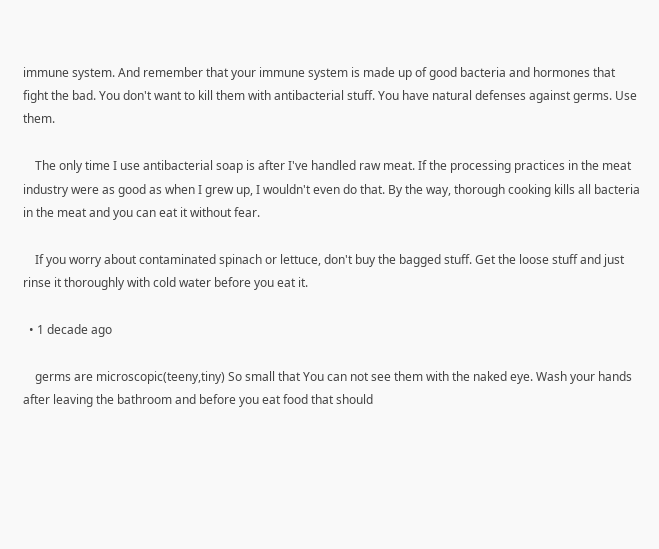immune system. And remember that your immune system is made up of good bacteria and hormones that fight the bad. You don't want to kill them with antibacterial stuff. You have natural defenses against germs. Use them.

    The only time I use antibacterial soap is after I've handled raw meat. If the processing practices in the meat industry were as good as when I grew up, I wouldn't even do that. By the way, thorough cooking kills all bacteria in the meat and you can eat it without fear.

    If you worry about contaminated spinach or lettuce, don't buy the bagged stuff. Get the loose stuff and just rinse it thoroughly with cold water before you eat it.

  • 1 decade ago

    germs are microscopic(teeny,tiny) So small that You can not see them with the naked eye. Wash your hands after leaving the bathroom and before you eat food that should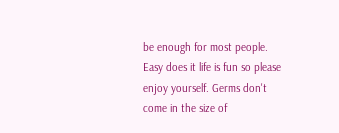be enough for most people. Easy does it life is fun so please enjoy yourself. Germs don't come in the size of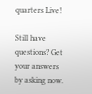quarters Live!

Still have questions? Get your answers by asking now.